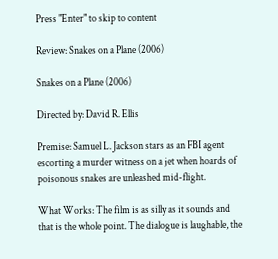Press "Enter" to skip to content

Review: Snakes on a Plane (2006)

Snakes on a Plane (2006)

Directed by: David R. Ellis

Premise: Samuel L. Jackson stars as an FBI agent escorting a murder witness on a jet when hoards of poisonous snakes are unleashed mid-flight.

What Works: The film is as silly as it sounds and that is the whole point. The dialogue is laughable, the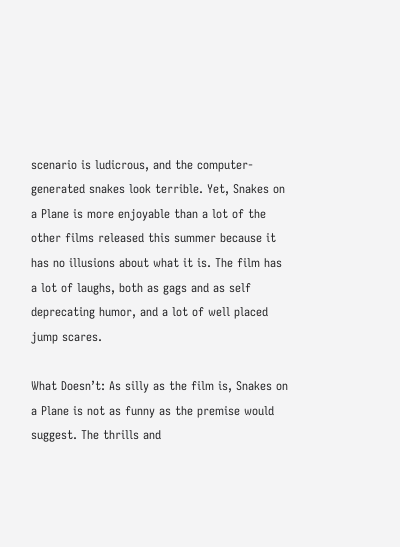scenario is ludicrous, and the computer-generated snakes look terrible. Yet, Snakes on a Plane is more enjoyable than a lot of the other films released this summer because it has no illusions about what it is. The film has a lot of laughs, both as gags and as self deprecating humor, and a lot of well placed jump scares.

What Doesn’t: As silly as the film is, Snakes on a Plane is not as funny as the premise would suggest. The thrills and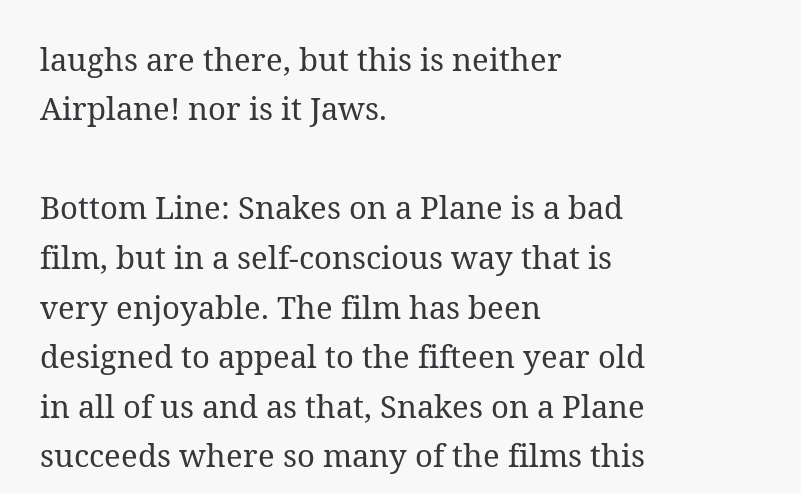laughs are there, but this is neither Airplane! nor is it Jaws.

Bottom Line: Snakes on a Plane is a bad film, but in a self-conscious way that is very enjoyable. The film has been designed to appeal to the fifteen year old in all of us and as that, Snakes on a Plane succeeds where so many of the films this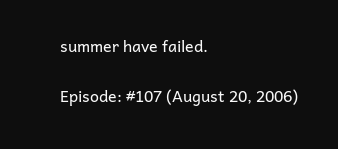summer have failed.

Episode: #107 (August 20, 2006)